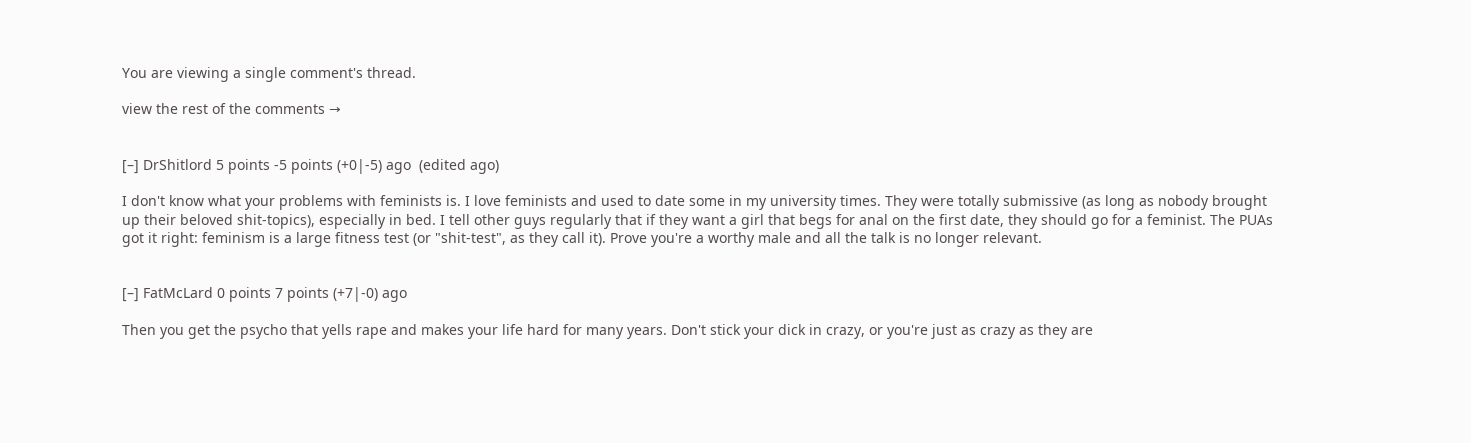You are viewing a single comment's thread.

view the rest of the comments →


[–] DrShitlord 5 points -5 points (+0|-5) ago  (edited ago)

I don't know what your problems with feminists is. I love feminists and used to date some in my university times. They were totally submissive (as long as nobody brought up their beloved shit-topics), especially in bed. I tell other guys regularly that if they want a girl that begs for anal on the first date, they should go for a feminist. The PUAs got it right: feminism is a large fitness test (or "shit-test", as they call it). Prove you're a worthy male and all the talk is no longer relevant.


[–] FatMcLard 0 points 7 points (+7|-0) ago

Then you get the psycho that yells rape and makes your life hard for many years. Don't stick your dick in crazy, or you're just as crazy as they are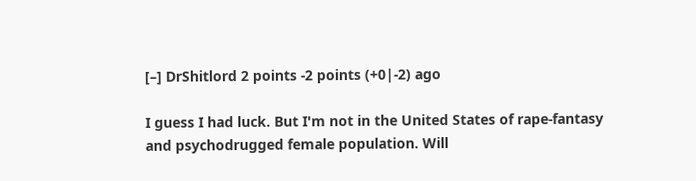[–] DrShitlord 2 points -2 points (+0|-2) ago

I guess I had luck. But I'm not in the United States of rape-fantasy and psychodrugged female population. Will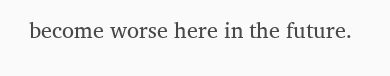become worse here in the future.